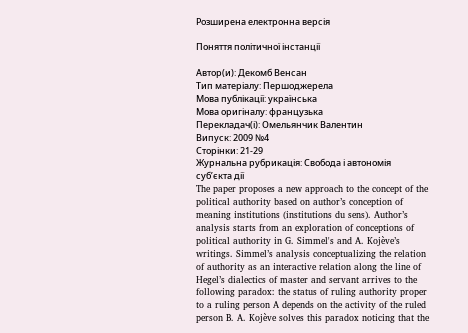Розширена електронна версія

Поняття політичної інстанції

Автор(и): Декомб Венсан
Тип матеріалу: Першоджерела
Мова публікації: українська
Мова оригіналу: французька
Перекладач(і): Омельянчик Валентин
Випуск: 2009 №4
Сторінки: 21-29
Журнальна рубрикація: Свобода і автономія суб’єкта дії
The paper proposes a new approach to the concept of the political authority based on author’s conception of meaning institutions (institutions du sens). Author’s analysis starts from an exploration of conceptions of political authority in G. Simmel's and A. Kojève’s writings. Simmel’s analysis conceptualizing the relation of authority as an interactive relation along the line of Hegel’s dialectics of master and servant arrives to the following paradox: the status of ruling authority proper to a ruling person A depends on the activity of the ruled person B. A. Kojève solves this paradox noticing that the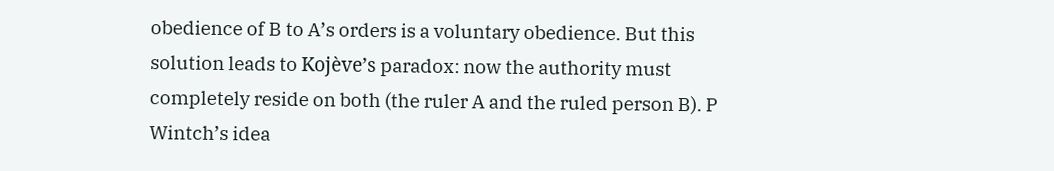obedience of B to A’s orders is a voluntary obedience. But this solution leads to Kojève’s paradox: now the authority must completely reside on both (the ruler A and the ruled person B). P Wintch’s idea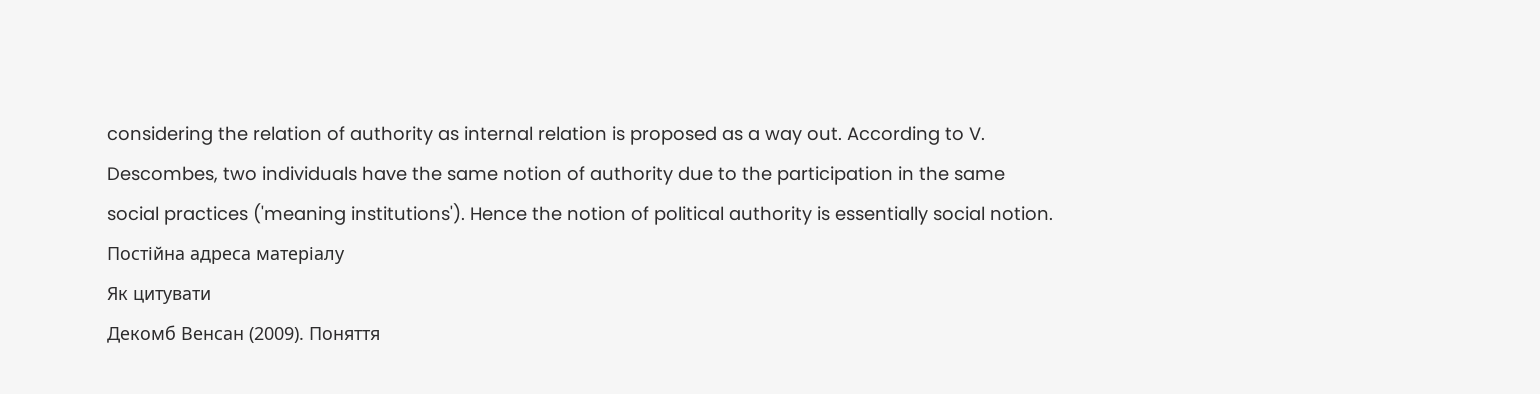considering the relation of authority as internal relation is proposed as a way out. According to V. Descombes, two individuals have the same notion of authority due to the participation in the same social practices ('meaning institutions'). Hence the notion of political authority is essentially social notion.
Постійна адреса матеріалу
Як цитувати
Декомб Венсан (2009). Поняття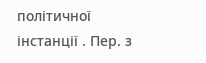політичної інстанції . Пер. з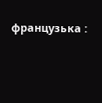французька :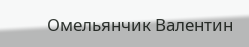Омельянчик Валентин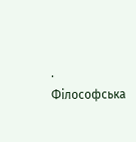. Філософська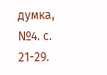думка, №4. с. 21-29.